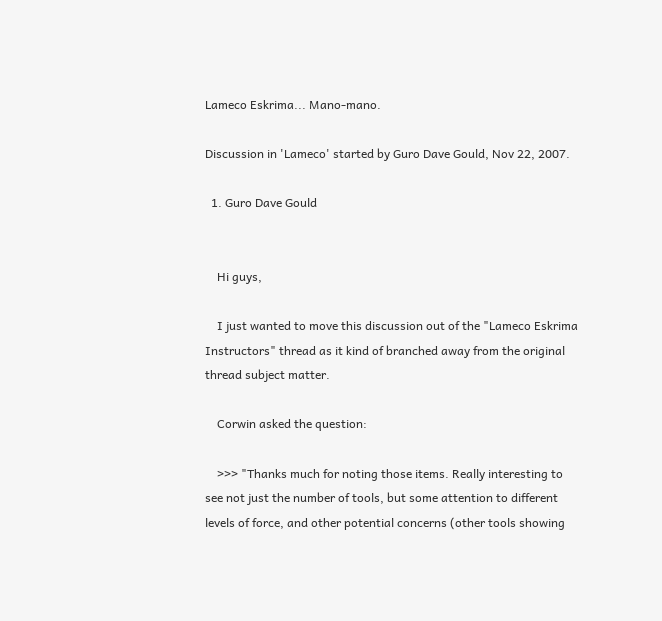Lameco Eskrima... Mano-mano.

Discussion in 'Lameco' started by Guro Dave Gould, Nov 22, 2007.

  1. Guro Dave Gould


    Hi guys,

    I just wanted to move this discussion out of the "Lameco Eskrima Instructors" thread as it kind of branched away from the original thread subject matter.

    Corwin asked the question:

    >>> "Thanks much for noting those items. Really interesting to see not just the number of tools, but some attention to different levels of force, and other potential concerns (other tools showing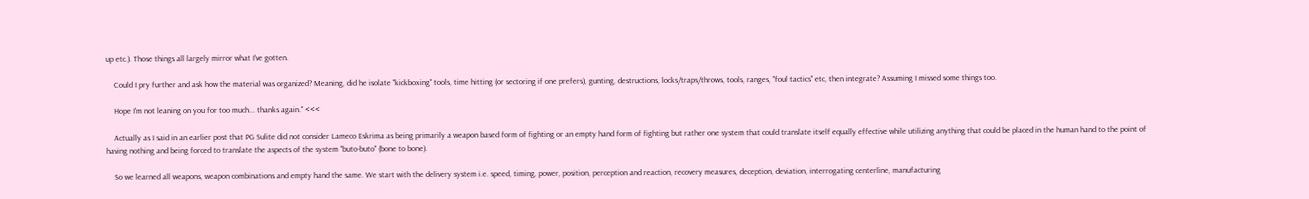up etc.). Those things all largely mirror what I've gotten.

    Could I pry further and ask how the material was organized? Meaning, did he isolate "kickboxing" tools, time hitting (or sectoring if one prefers), gunting, destructions, locks/traps/throws, tools, ranges, "foul tactics" etc, then integrate? Assuming I missed some things too.

    Hope I'm not leaning on you for too much... thanks again." <<<

    Actually as I said in an earlier post that PG Sulite did not consider Lameco Eskrima as being primarily a weapon based form of fighting or an empty hand form of fighting but rather one system that could translate itself equally effective while utilizing anything that could be placed in the human hand to the point of having nothing and being forced to translate the aspects of the system "buto-buto" (bone to bone).

    So we learned all weapons, weapon combinations and empty hand the same. We start with the delivery system i.e. speed, timing, power, position, perception and reaction, recovery measures, deception, deviation, interrogating centerline, manufacturing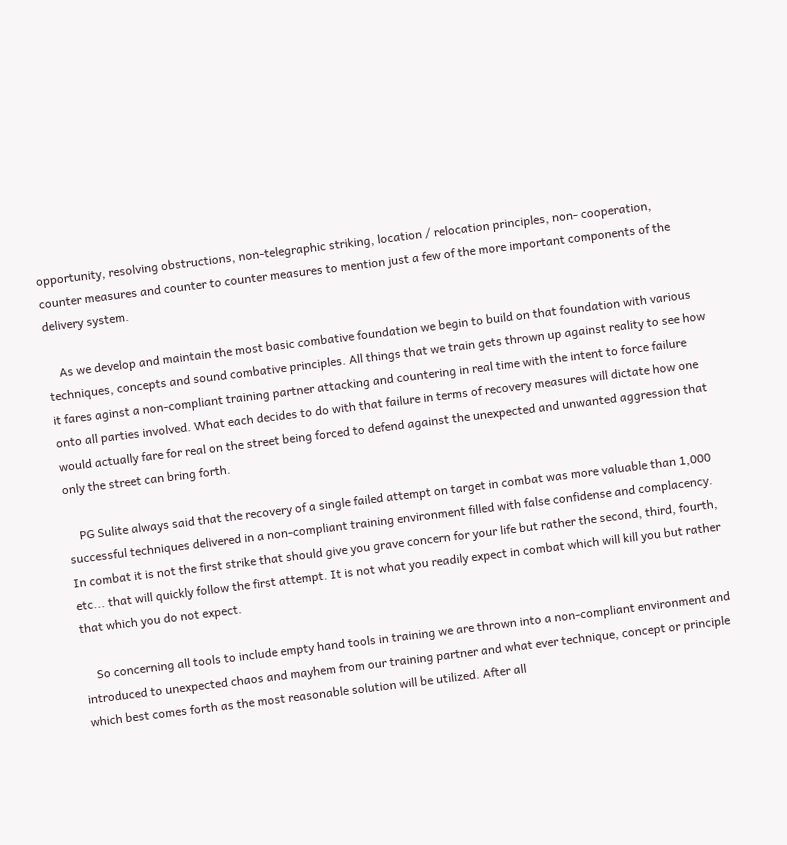opportunity, resolving obstructions, non-telegraphic striking, location / relocation principles, non- cooperation, counter measures and counter to counter measures to mention just a few of the more important components of the delivery system.

    As we develop and maintain the most basic combative foundation we begin to build on that foundation with various techniques, concepts and sound combative principles. All things that we train gets thrown up against reality to see how it fares aginst a non-compliant training partner attacking and countering in real time with the intent to force failure onto all parties involved. What each decides to do with that failure in terms of recovery measures will dictate how one would actually fare for real on the street being forced to defend against the unexpected and unwanted aggression that only the street can bring forth.

    PG Sulite always said that the recovery of a single failed attempt on target in combat was more valuable than 1,000 successful techniques delivered in a non-compliant training environment filled with false confidense and complacency. In combat it is not the first strike that should give you grave concern for your life but rather the second, third, fourth, etc... that will quickly follow the first attempt. It is not what you readily expect in combat which will kill you but rather that which you do not expect.

    So concerning all tools to include empty hand tools in training we are thrown into a non-compliant environment and introduced to unexpected chaos and mayhem from our training partner and what ever technique, concept or principle which best comes forth as the most reasonable solution will be utilized. After all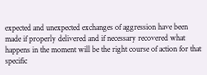expected and unexpected exchanges of aggression have been made if properly delivered and if necessary recovered what happens in the moment will be the right course of action for that specific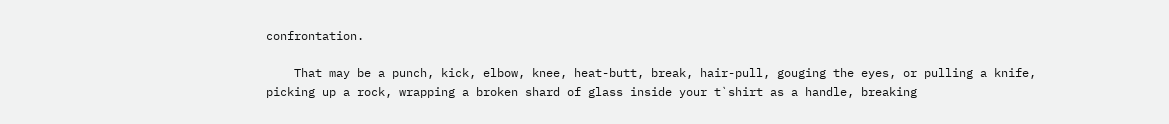confrontation.

    That may be a punch, kick, elbow, knee, heat-butt, break, hair-pull, gouging the eyes, or pulling a knife, picking up a rock, wrapping a broken shard of glass inside your t`shirt as a handle, breaking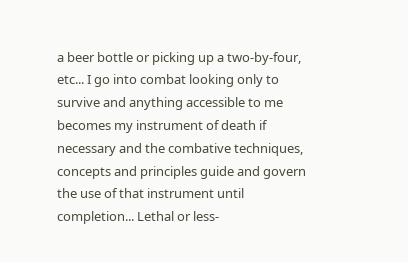a beer bottle or picking up a two-by-four, etc... I go into combat looking only to survive and anything accessible to me becomes my instrument of death if necessary and the combative techniques, concepts and principles guide and govern the use of that instrument until completion... Lethal or less-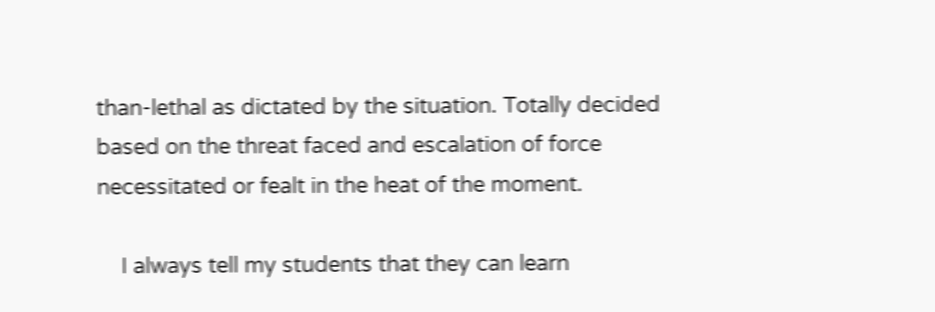than-lethal as dictated by the situation. Totally decided based on the threat faced and escalation of force necessitated or fealt in the heat of the moment.

    I always tell my students that they can learn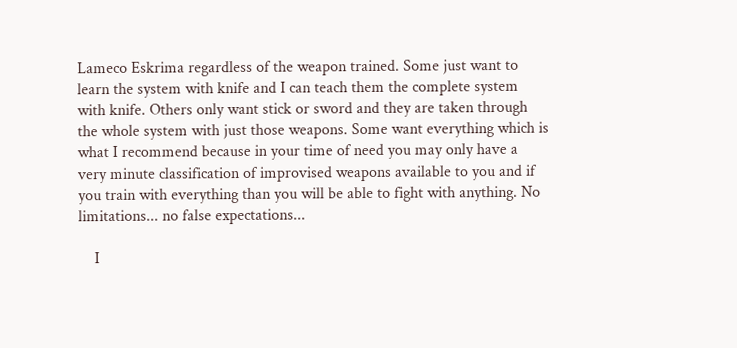Lameco Eskrima regardless of the weapon trained. Some just want to learn the system with knife and I can teach them the complete system with knife. Others only want stick or sword and they are taken through the whole system with just those weapons. Some want everything which is what I recommend because in your time of need you may only have a very minute classification of improvised weapons available to you and if you train with everything than you will be able to fight with anything. No limitations... no false expectations...

    I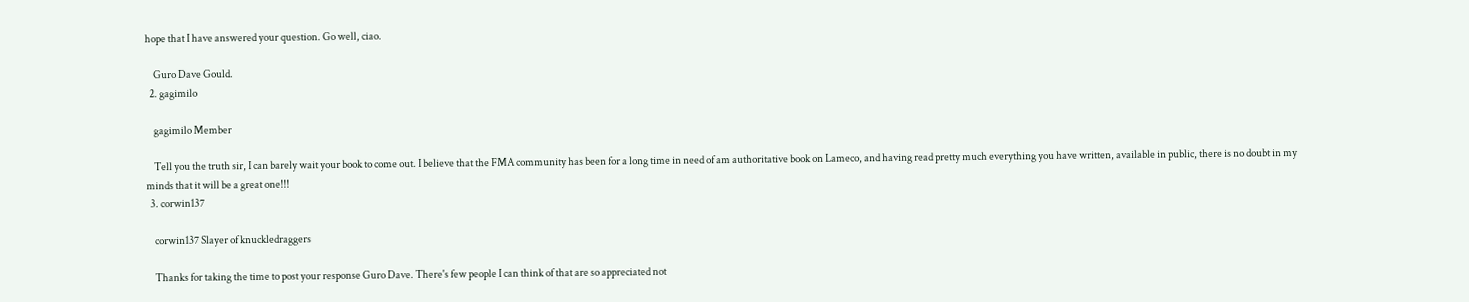hope that I have answered your question. Go well, ciao.

    Guro Dave Gould.
  2. gagimilo

    gagimilo Member

    Tell you the truth sir, I can barely wait your book to come out. I believe that the FMA community has been for a long time in need of am authoritative book on Lameco, and having read pretty much everything you have written, available in public, there is no doubt in my minds that it will be a great one!!!
  3. corwin137

    corwin137 Slayer of knuckledraggers

    Thanks for taking the time to post your response Guro Dave. There's few people I can think of that are so appreciated not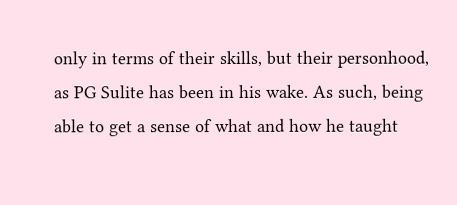only in terms of their skills, but their personhood, as PG Sulite has been in his wake. As such, being able to get a sense of what and how he taught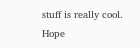stuff is really cool. Hope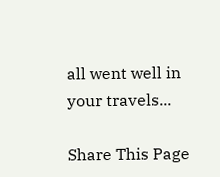all went well in your travels...

Share This Page